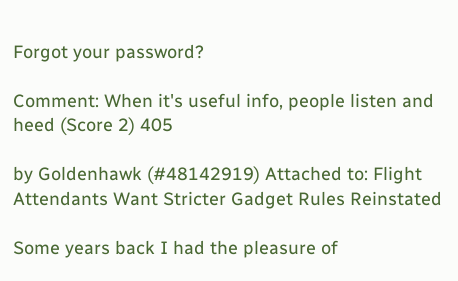Forgot your password?

Comment: When it's useful info, people listen and heed (Score 2) 405

by Goldenhawk (#48142919) Attached to: Flight Attendants Want Stricter Gadget Rules Reinstated

Some years back I had the pleasure of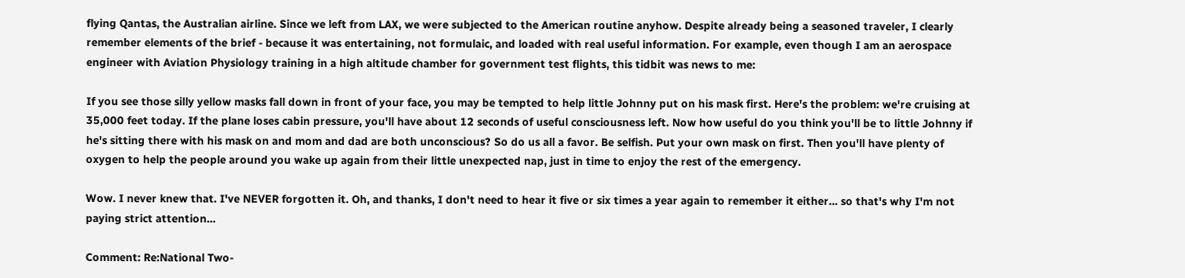flying Qantas, the Australian airline. Since we left from LAX, we were subjected to the American routine anyhow. Despite already being a seasoned traveler, I clearly remember elements of the brief - because it was entertaining, not formulaic, and loaded with real useful information. For example, even though I am an aerospace engineer with Aviation Physiology training in a high altitude chamber for government test flights, this tidbit was news to me:

If you see those silly yellow masks fall down in front of your face, you may be tempted to help little Johnny put on his mask first. Here's the problem: we're cruising at 35,000 feet today. If the plane loses cabin pressure, you'll have about 12 seconds of useful consciousness left. Now how useful do you think you'll be to little Johnny if he's sitting there with his mask on and mom and dad are both unconscious? So do us all a favor. Be selfish. Put your own mask on first. Then you'll have plenty of oxygen to help the people around you wake up again from their little unexpected nap, just in time to enjoy the rest of the emergency.

Wow. I never knew that. I've NEVER forgotten it. Oh, and thanks, I don't need to hear it five or six times a year again to remember it either... so that's why I'm not paying strict attention...

Comment: Re:National Two-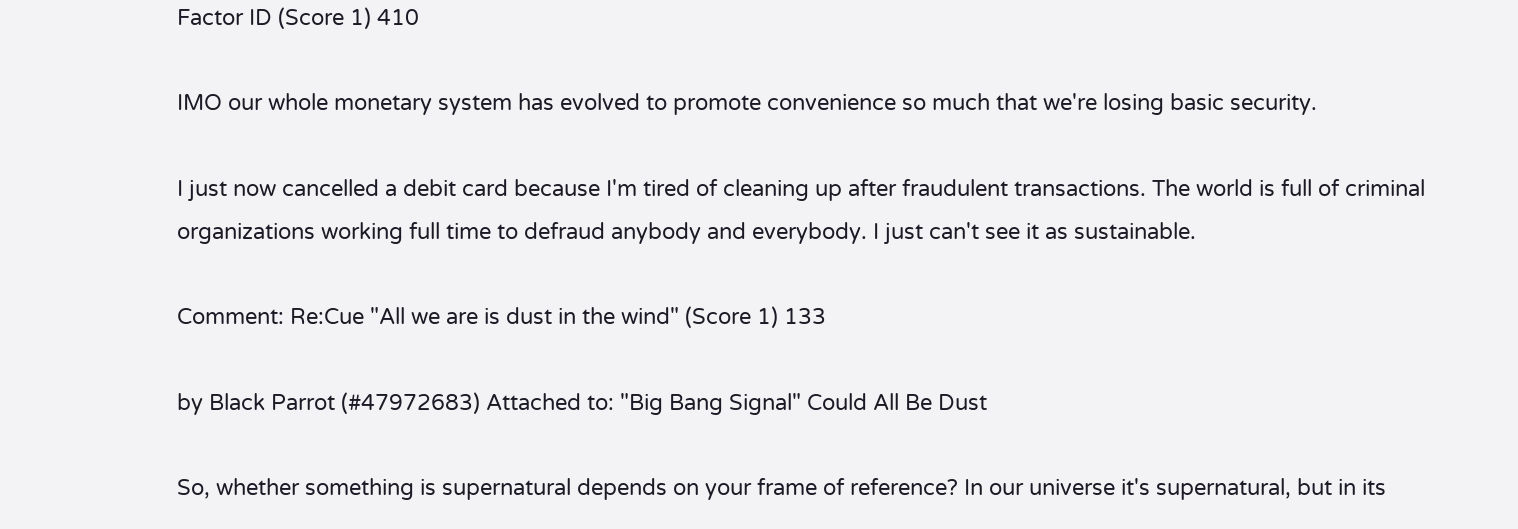Factor ID (Score 1) 410

IMO our whole monetary system has evolved to promote convenience so much that we're losing basic security.

I just now cancelled a debit card because I'm tired of cleaning up after fraudulent transactions. The world is full of criminal organizations working full time to defraud anybody and everybody. I just can't see it as sustainable.

Comment: Re:Cue "All we are is dust in the wind" (Score 1) 133

by Black Parrot (#47972683) Attached to: "Big Bang Signal" Could All Be Dust

So, whether something is supernatural depends on your frame of reference? In our universe it's supernatural, but in its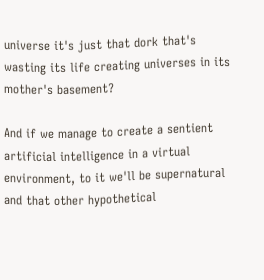universe it's just that dork that's wasting its life creating universes in its mother's basement?

And if we manage to create a sentient artificial intelligence in a virtual environment, to it we'll be supernatural and that other hypothetical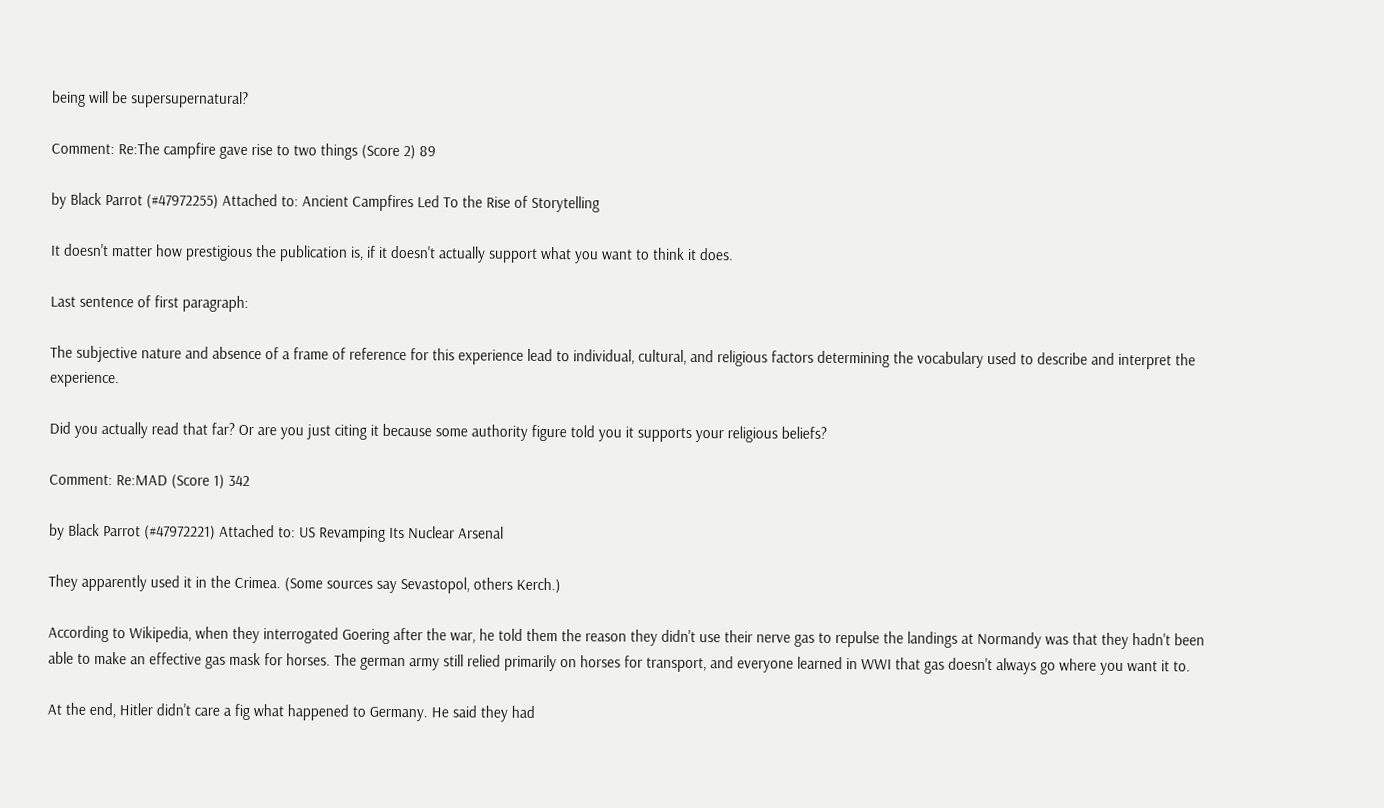being will be supersupernatural?

Comment: Re:The campfire gave rise to two things (Score 2) 89

by Black Parrot (#47972255) Attached to: Ancient Campfires Led To the Rise of Storytelling

It doesn't matter how prestigious the publication is, if it doesn't actually support what you want to think it does.

Last sentence of first paragraph:

The subjective nature and absence of a frame of reference for this experience lead to individual, cultural, and religious factors determining the vocabulary used to describe and interpret the experience.

Did you actually read that far? Or are you just citing it because some authority figure told you it supports your religious beliefs?

Comment: Re:MAD (Score 1) 342

by Black Parrot (#47972221) Attached to: US Revamping Its Nuclear Arsenal

They apparently used it in the Crimea. (Some sources say Sevastopol, others Kerch.)

According to Wikipedia, when they interrogated Goering after the war, he told them the reason they didn't use their nerve gas to repulse the landings at Normandy was that they hadn't been able to make an effective gas mask for horses. The german army still relied primarily on horses for transport, and everyone learned in WWI that gas doesn't always go where you want it to.

At the end, Hitler didn't care a fig what happened to Germany. He said they had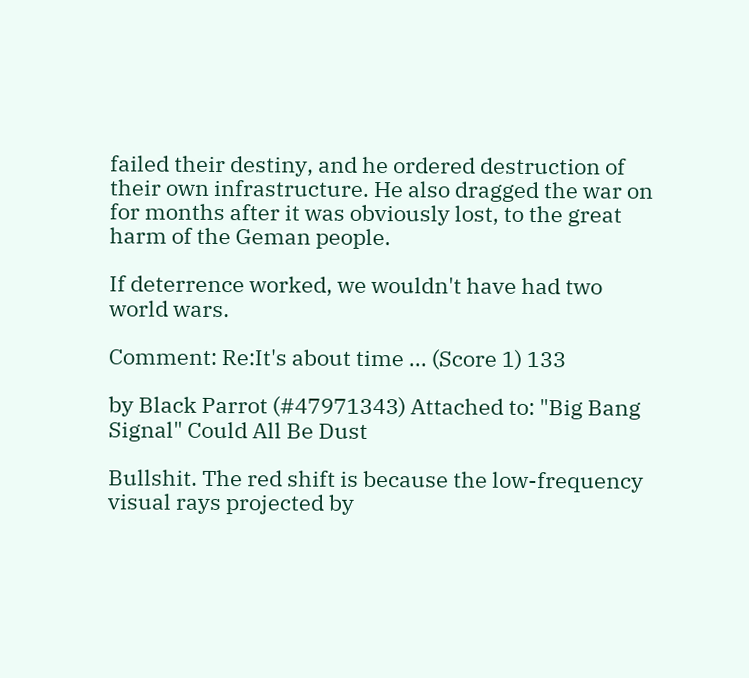failed their destiny, and he ordered destruction of their own infrastructure. He also dragged the war on for months after it was obviously lost, to the great harm of the Geman people.

If deterrence worked, we wouldn't have had two world wars.

Comment: Re:It's about time ... (Score 1) 133

by Black Parrot (#47971343) Attached to: "Big Bang Signal" Could All Be Dust

Bullshit. The red shift is because the low-frequency visual rays projected by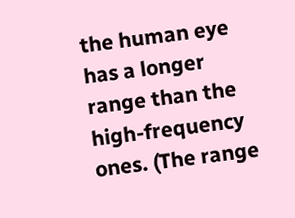the human eye has a longer range than the high-frequency ones. (The range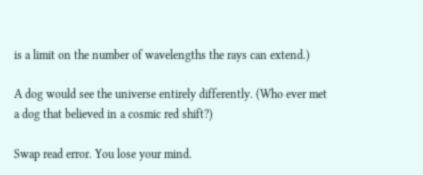is a limit on the number of wavelengths the rays can extend.)

A dog would see the universe entirely differently. (Who ever met a dog that believed in a cosmic red shift?)

Swap read error. You lose your mind.